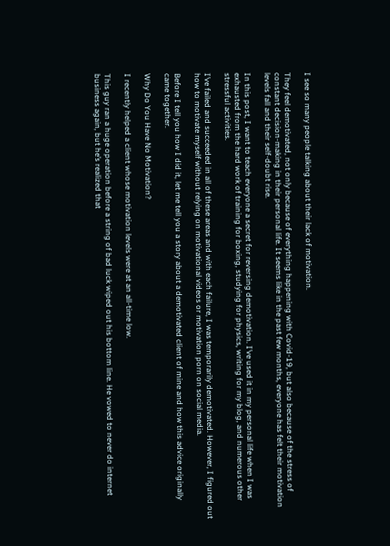I see so many people talking about their lack of motivation.

They feel demotivated, not only because of everything happening with Covid-19, but also because of the stress of constant decision-making in their personal life. It seems like in the past few months, everyone has felt their motivation levels fall and their self-doubt rise.

In this post, I want to teach everyone a secret for reversing demotivation. I’ve used it in my personal life when I was exhausted from the hard work of training for boxing, studying for physics, writing for my blog, and numerous other stressful activities.

I’ve failed and succeeded in all of these areas and with each failure, I was temporarily demotivated. However, I figured out how to motivate myself without relying on motivational videos or motivation porn on social media.

Before I tell you how I did it, let me tell you a story about a demotivated client of mine and how this advice originally came together.

Why Do You Have No Motivation?

I recently helped a client whose motivation levels were at an all-time low.

This guy ran a huge operation before a string of bad luck wiped out his bottom line. He vowed to never do internet business again, but he’s realized that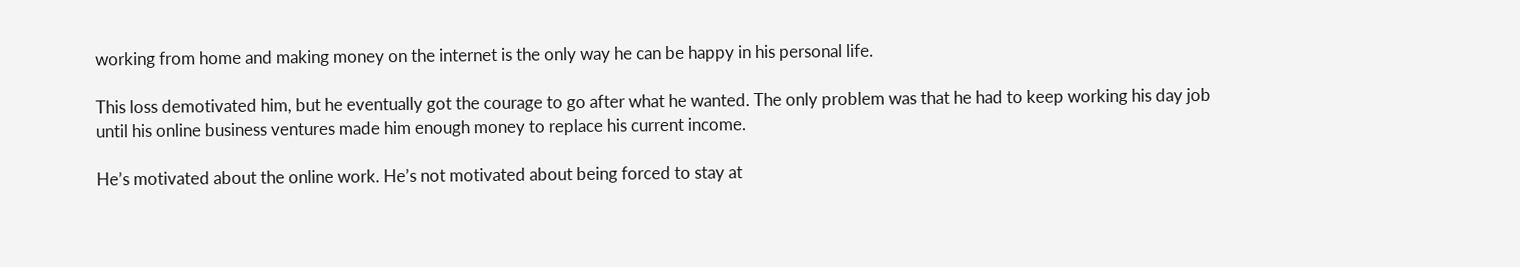working from home and making money on the internet is the only way he can be happy in his personal life.

This loss demotivated him, but he eventually got the courage to go after what he wanted. The only problem was that he had to keep working his day job until his online business ventures made him enough money to replace his current income.

He’s motivated about the online work. He’s not motivated about being forced to stay at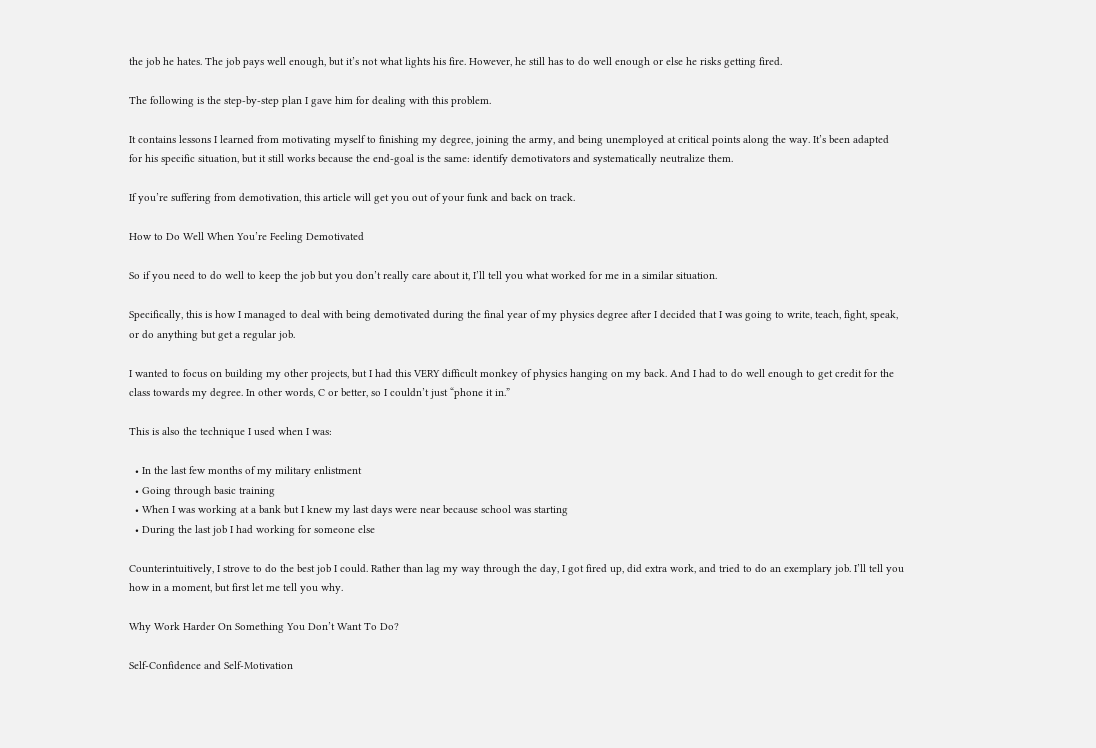the job he hates. The job pays well enough, but it’s not what lights his fire. However, he still has to do well enough or else he risks getting fired.

The following is the step-by-step plan I gave him for dealing with this problem.

It contains lessons I learned from motivating myself to finishing my degree, joining the army, and being unemployed at critical points along the way. It’s been adapted for his specific situation, but it still works because the end-goal is the same: identify demotivators and systematically neutralize them.

If you’re suffering from demotivation, this article will get you out of your funk and back on track.

How to Do Well When You’re Feeling Demotivated

So if you need to do well to keep the job but you don’t really care about it, I’ll tell you what worked for me in a similar situation.

Specifically, this is how I managed to deal with being demotivated during the final year of my physics degree after I decided that I was going to write, teach, fight, speak, or do anything but get a regular job.

I wanted to focus on building my other projects, but I had this VERY difficult monkey of physics hanging on my back. And I had to do well enough to get credit for the class towards my degree. In other words, C or better, so I couldn’t just “phone it in.”

This is also the technique I used when I was:

  • In the last few months of my military enlistment
  • Going through basic training
  • When I was working at a bank but I knew my last days were near because school was starting
  • During the last job I had working for someone else

Counterintuitively, I strove to do the best job I could. Rather than lag my way through the day, I got fired up, did extra work, and tried to do an exemplary job. I’ll tell you how in a moment, but first let me tell you why.

Why Work Harder On Something You Don’t Want To Do?

Self-Confidence and Self-Motivation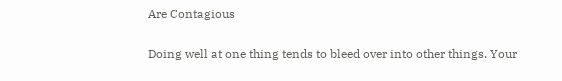Are Contagious

Doing well at one thing tends to bleed over into other things. Your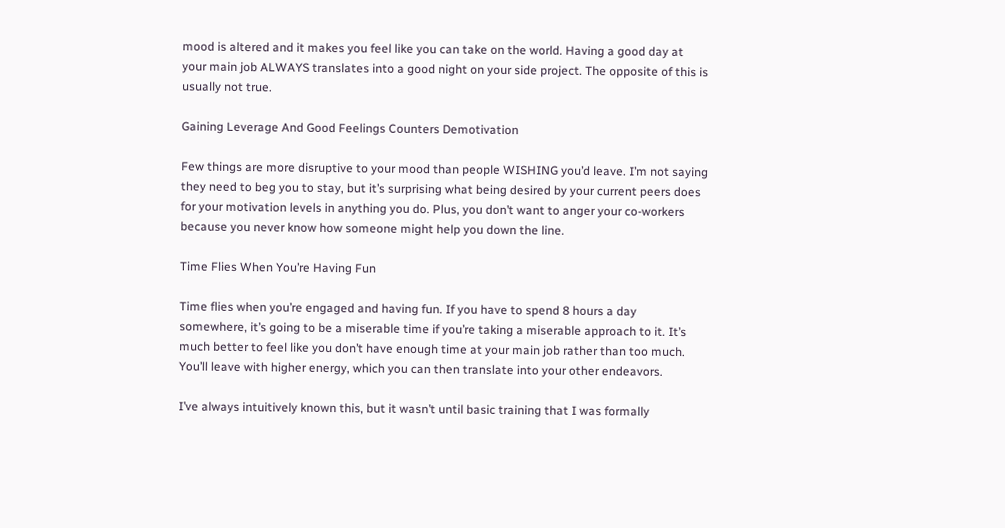mood is altered and it makes you feel like you can take on the world. Having a good day at your main job ALWAYS translates into a good night on your side project. The opposite of this is usually not true.

Gaining Leverage And Good Feelings Counters Demotivation

Few things are more disruptive to your mood than people WISHING you’d leave. I’m not saying they need to beg you to stay, but it’s surprising what being desired by your current peers does for your motivation levels in anything you do. Plus, you don’t want to anger your co-workers because you never know how someone might help you down the line.

Time Flies When You’re Having Fun

Time flies when you’re engaged and having fun. If you have to spend 8 hours a day somewhere, it’s going to be a miserable time if you’re taking a miserable approach to it. It’s much better to feel like you don’t have enough time at your main job rather than too much. You’ll leave with higher energy, which you can then translate into your other endeavors.

I’ve always intuitively known this, but it wasn’t until basic training that I was formally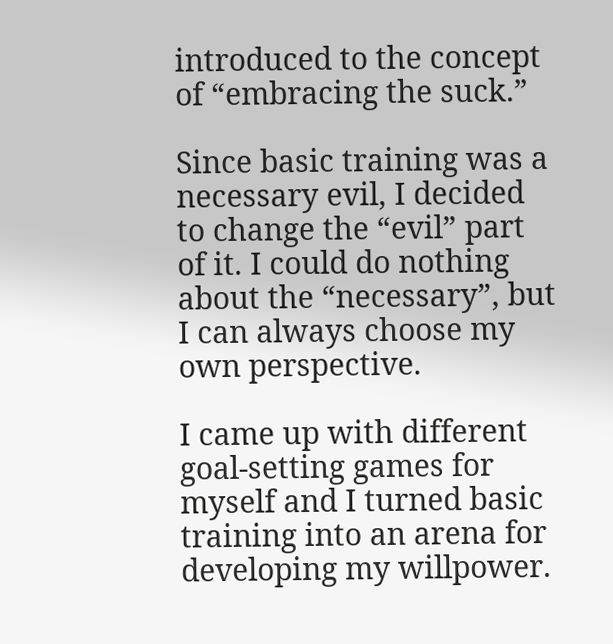introduced to the concept of “embracing the suck.”

Since basic training was a necessary evil, I decided to change the “evil” part of it. I could do nothing about the “necessary”, but I can always choose my own perspective.

I came up with different goal-setting games for myself and I turned basic training into an arena for developing my willpower.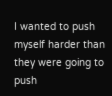I wanted to push myself harder than they were going to push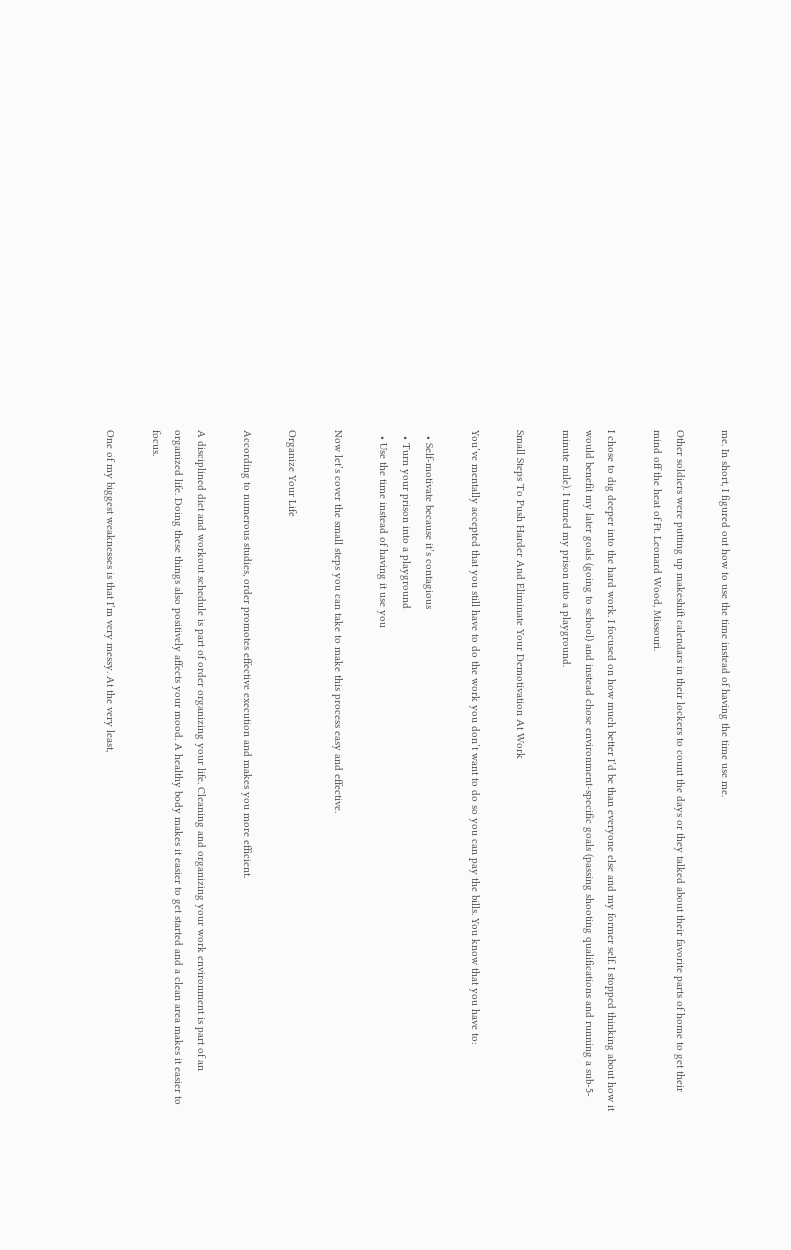me. In short, I figured out how to use the time instead of having the time use me.

Other soldiers were putting up makeshift calendars in their lockers to count the days or they talked about their favorite parts of home to get their mind off the heat of Ft. Leonard Wood, Missouri.

I chose to dig deeper into the hard work. I focused on how much better I’d be than everyone else and my former self. I stopped thinking about how it would benefit my later goals (going to school) and instead chose environment-specific goals (passing shooting qualifications and running a sub-5-minute mile). I turned my prison into a playground.

Small Steps To Push Harder And Eliminate Your Demotivation At Work

You’ve mentally accepted that you still have to do the work you don’t want to do so you can pay the bills. You know that you have to:

  • Self-motivate because it’s contagious
  • Turn your prison into a playground
  • Use the time instead of having it use you

Now let’s cover the small steps you can take to make this process easy and effective.

Organize Your Life

According to numerous studies, order promotes effective execution and makes you more efficient.

A disciplined diet and workout schedule is part of order organizing your life. Cleaning and organizing your work environment is part of an organized life. Doing these things also positively affects your mood. A healthy body makes it easier to get started and a clean area makes it easier to focus.

One of my biggest weaknesses is that I’m very messy. At the very least,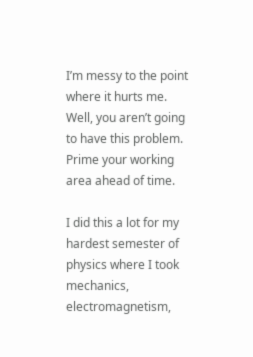I’m messy to the point where it hurts me. Well, you aren’t going to have this problem. Prime your working area ahead of time.

I did this a lot for my hardest semester of physics where I took mechanics, electromagnetism,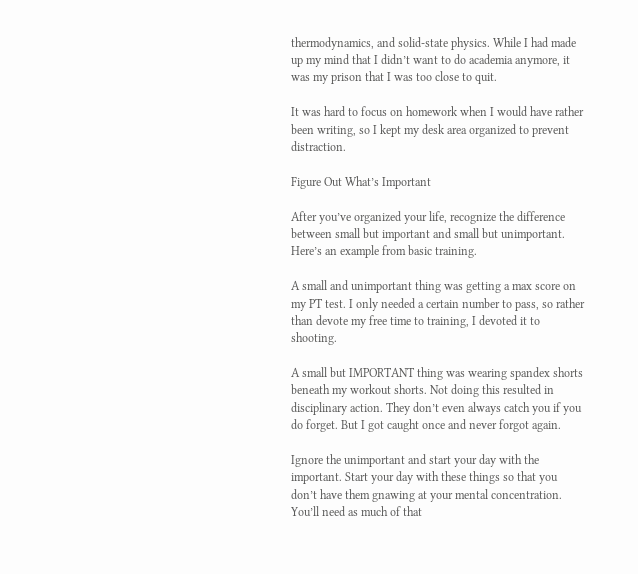thermodynamics, and solid-state physics. While I had made up my mind that I didn’t want to do academia anymore, it was my prison that I was too close to quit.

It was hard to focus on homework when I would have rather been writing, so I kept my desk area organized to prevent distraction.

Figure Out What’s Important

After you’ve organized your life, recognize the difference between small but important and small but unimportant. Here’s an example from basic training.

A small and unimportant thing was getting a max score on my PT test. I only needed a certain number to pass, so rather than devote my free time to training, I devoted it to shooting.

A small but IMPORTANT thing was wearing spandex shorts beneath my workout shorts. Not doing this resulted in disciplinary action. They don’t even always catch you if you do forget. But I got caught once and never forgot again.

Ignore the unimportant and start your day with the important. Start your day with these things so that you don’t have them gnawing at your mental concentration. You’ll need as much of that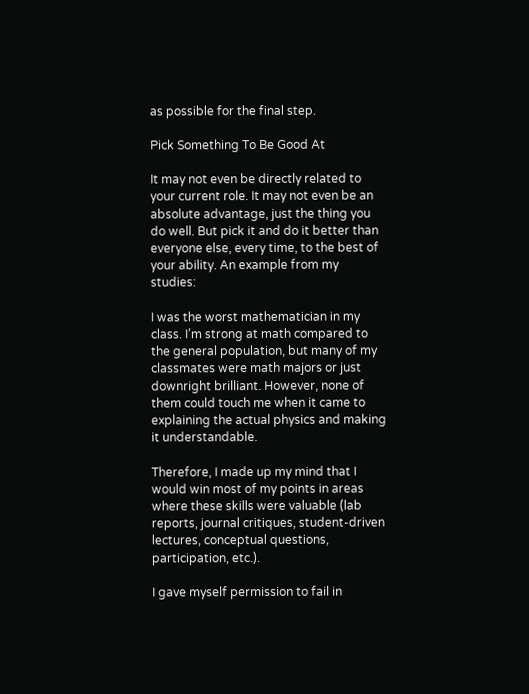as possible for the final step.

Pick Something To Be Good At

It may not even be directly related to your current role. It may not even be an absolute advantage, just the thing you do well. But pick it and do it better than everyone else, every time, to the best of your ability. An example from my studies:

I was the worst mathematician in my class. I’m strong at math compared to the general population, but many of my classmates were math majors or just downright brilliant. However, none of them could touch me when it came to explaining the actual physics and making it understandable.

Therefore, I made up my mind that I would win most of my points in areas where these skills were valuable (lab reports, journal critiques, student-driven lectures, conceptual questions, participation, etc.).

I gave myself permission to fail in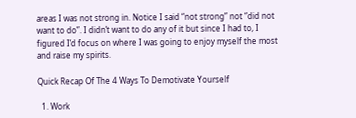areas I was not strong in. Notice I said “not strong” not “did not want to do”. I didn’t want to do any of it but since I had to, I figured I’d focus on where I was going to enjoy myself the most and raise my spirits.

Quick Recap Of The 4 Ways To Demotivate Yourself

  1. Work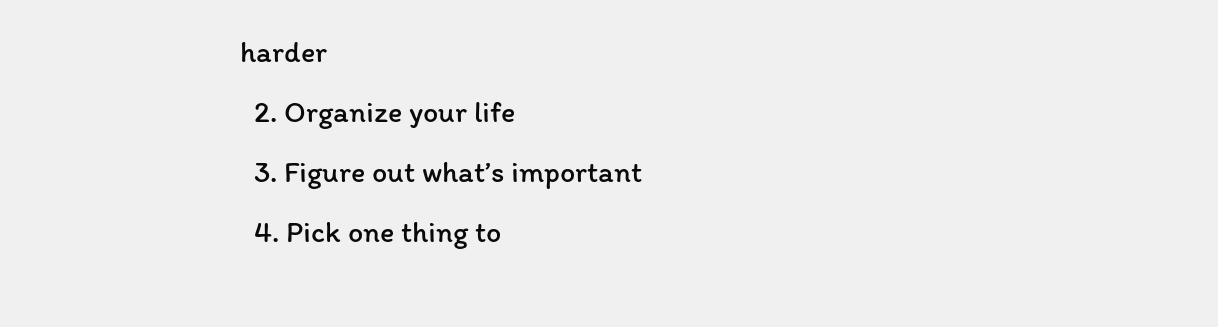harder
  2. Organize your life
  3. Figure out what’s important
  4. Pick one thing to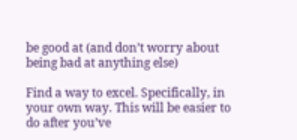be good at (and don’t worry about being bad at anything else)

Find a way to excel. Specifically, in your own way. This will be easier to do after you’ve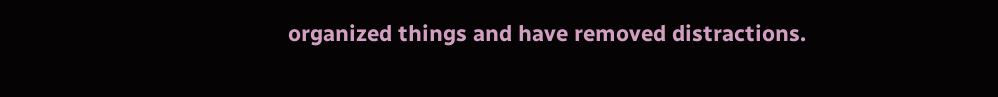organized things and have removed distractions.